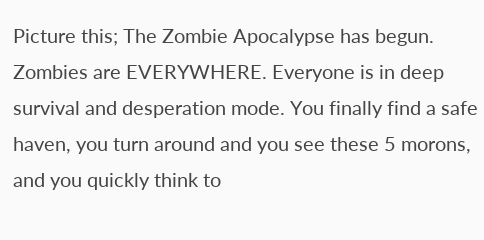Picture this; The Zombie Apocalypse has begun. Zombies are EVERYWHERE. Everyone is in deep survival and desperation mode. You finally find a safe haven, you turn around and you see these 5 morons, and you quickly think to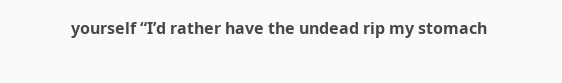yourself “I’d rather have the undead rip my stomach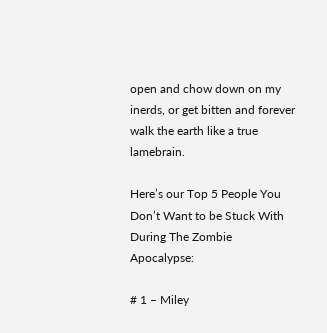open and chow down on my inerds, or get bitten and forever walk the earth like a true lamebrain.

Here’s our Top 5 People You Don’t Want to be Stuck With During The Zombie Apocalypse:

# 1 – Miley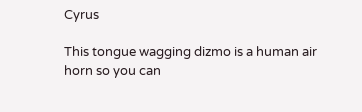Cyrus

This tongue wagging dizmo is a human air horn so you can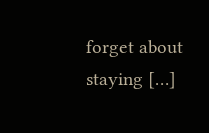forget about staying […]